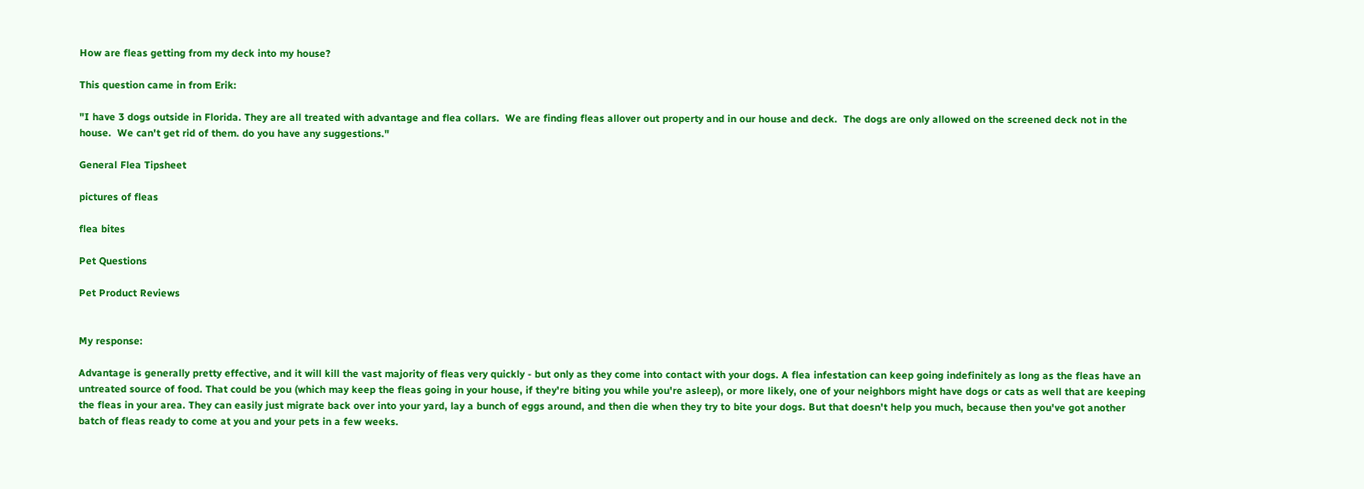How are fleas getting from my deck into my house?

This question came in from Erik:

"I have 3 dogs outside in Florida. They are all treated with advantage and flea collars.  We are finding fleas allover out property and in our house and deck.  The dogs are only allowed on the screened deck not in the house.  We can't get rid of them. do you have any suggestions."

General Flea Tipsheet

pictures of fleas

flea bites

Pet Questions

Pet Product Reviews


My response:

Advantage is generally pretty effective, and it will kill the vast majority of fleas very quickly - but only as they come into contact with your dogs. A flea infestation can keep going indefinitely as long as the fleas have an untreated source of food. That could be you (which may keep the fleas going in your house, if they're biting you while you're asleep), or more likely, one of your neighbors might have dogs or cats as well that are keeping the fleas in your area. They can easily just migrate back over into your yard, lay a bunch of eggs around, and then die when they try to bite your dogs. But that doesn't help you much, because then you've got another batch of fleas ready to come at you and your pets in a few weeks.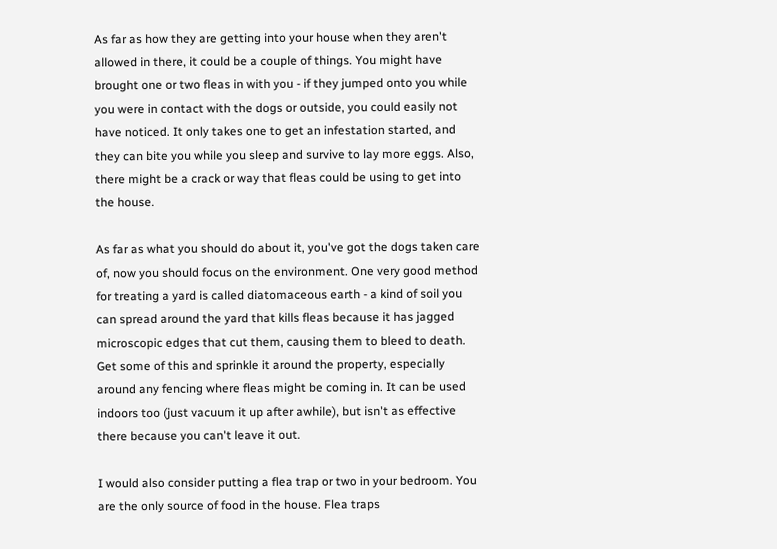As far as how they are getting into your house when they aren't allowed in there, it could be a couple of things. You might have brought one or two fleas in with you - if they jumped onto you while you were in contact with the dogs or outside, you could easily not have noticed. It only takes one to get an infestation started, and they can bite you while you sleep and survive to lay more eggs. Also, there might be a crack or way that fleas could be using to get into the house.

As far as what you should do about it, you've got the dogs taken care of, now you should focus on the environment. One very good method for treating a yard is called diatomaceous earth - a kind of soil you can spread around the yard that kills fleas because it has jagged microscopic edges that cut them, causing them to bleed to death. Get some of this and sprinkle it around the property, especially around any fencing where fleas might be coming in. It can be used indoors too (just vacuum it up after awhile), but isn't as effective there because you can't leave it out.

I would also consider putting a flea trap or two in your bedroom. You are the only source of food in the house. Flea traps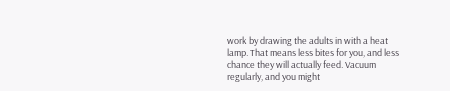work by drawing the adults in with a heat lamp. That means less bites for you, and less chance they will actually feed. Vacuum regularly, and you might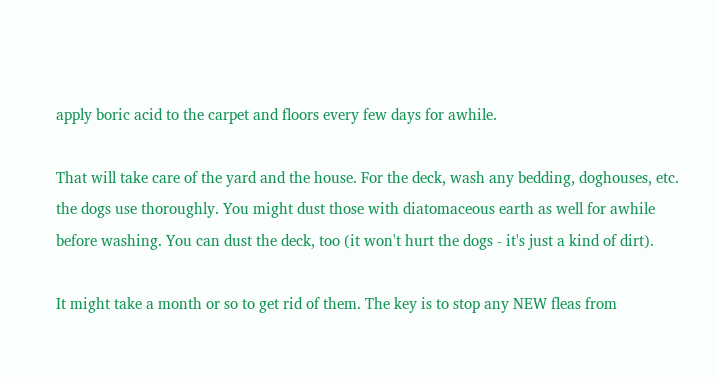apply boric acid to the carpet and floors every few days for awhile.

That will take care of the yard and the house. For the deck, wash any bedding, doghouses, etc. the dogs use thoroughly. You might dust those with diatomaceous earth as well for awhile before washing. You can dust the deck, too (it won't hurt the dogs - it's just a kind of dirt).

It might take a month or so to get rid of them. The key is to stop any NEW fleas from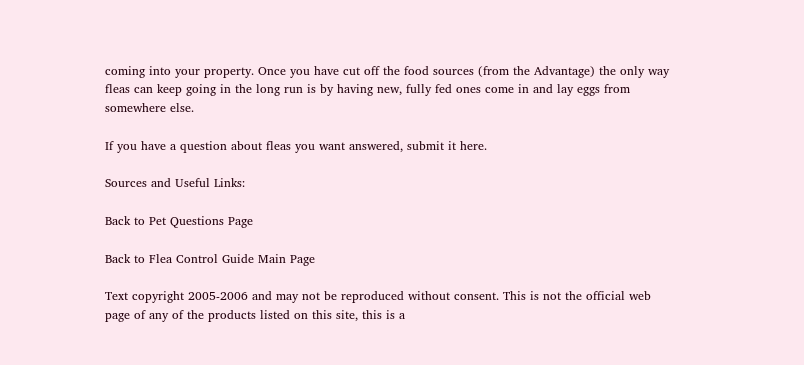coming into your property. Once you have cut off the food sources (from the Advantage) the only way fleas can keep going in the long run is by having new, fully fed ones come in and lay eggs from somewhere else.

If you have a question about fleas you want answered, submit it here.

Sources and Useful Links:

Back to Pet Questions Page

Back to Flea Control Guide Main Page

Text copyright 2005-2006 and may not be reproduced without consent. This is not the official web page of any of the products listed on this site, this is a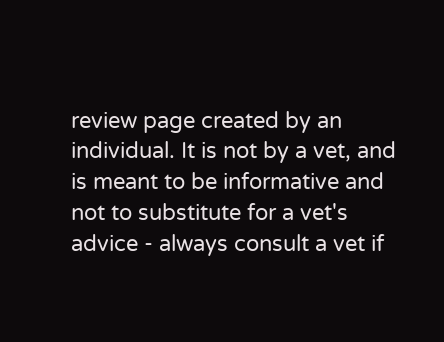review page created by an individual. It is not by a vet, and is meant to be informative and not to substitute for a vet's advice - always consult a vet if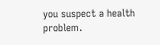you suspect a health problem.